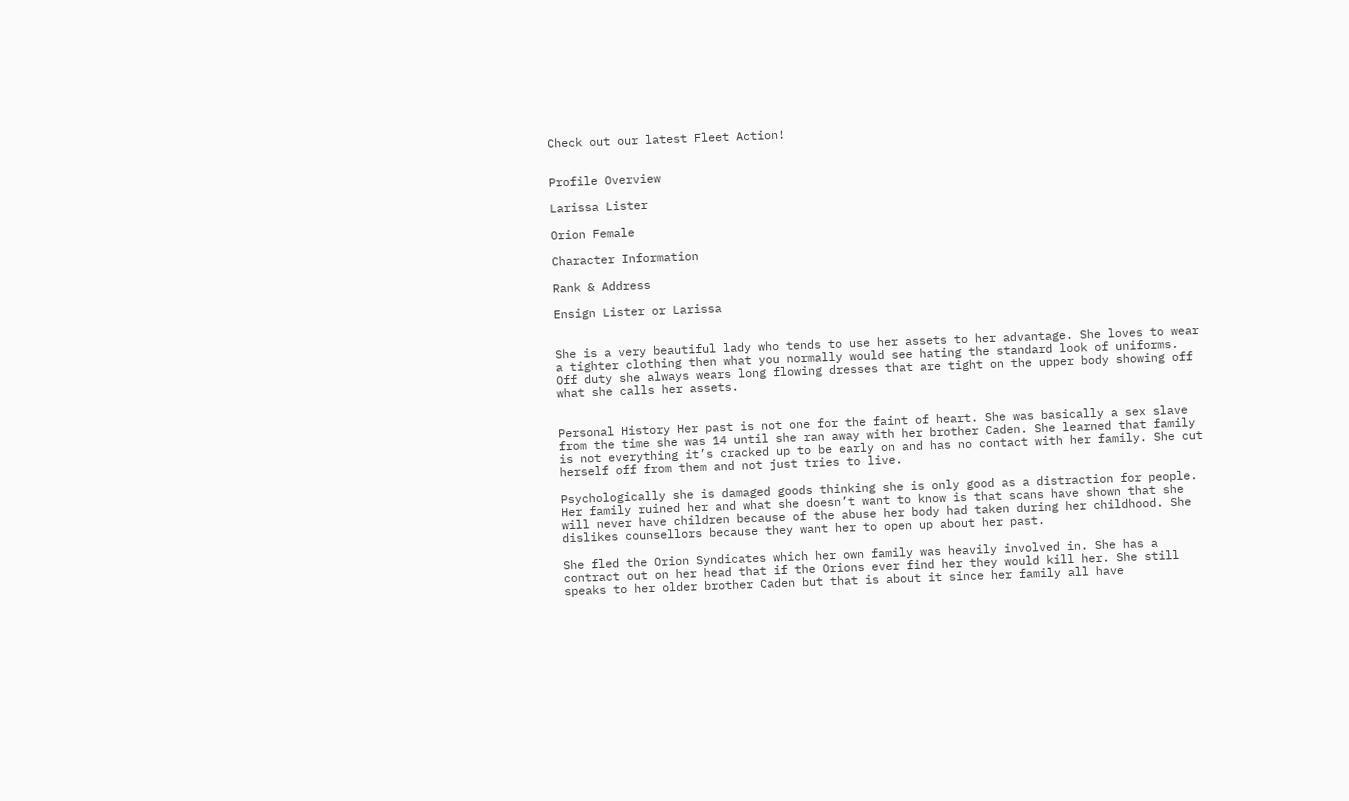Check out our latest Fleet Action!


Profile Overview

Larissa Lister

Orion Female

Character Information

Rank & Address

Ensign Lister or Larissa


She is a very beautiful lady who tends to use her assets to her advantage. She loves to wear a tighter clothing then what you normally would see hating the standard look of uniforms. Off duty she always wears long flowing dresses that are tight on the upper body showing off what she calls her assets.


Personal History Her past is not one for the faint of heart. She was basically a sex slave from the time she was 14 until she ran away with her brother Caden. She learned that family is not everything it’s cracked up to be early on and has no contact with her family. She cut herself off from them and not just tries to live.

Psychologically she is damaged goods thinking she is only good as a distraction for people. Her family ruined her and what she doesn’t want to know is that scans have shown that she will never have children because of the abuse her body had taken during her childhood. She dislikes counsellors because they want her to open up about her past.

She fled the Orion Syndicates which her own family was heavily involved in. She has a contract out on her head that if the Orions ever find her they would kill her. She still speaks to her older brother Caden but that is about it since her family all have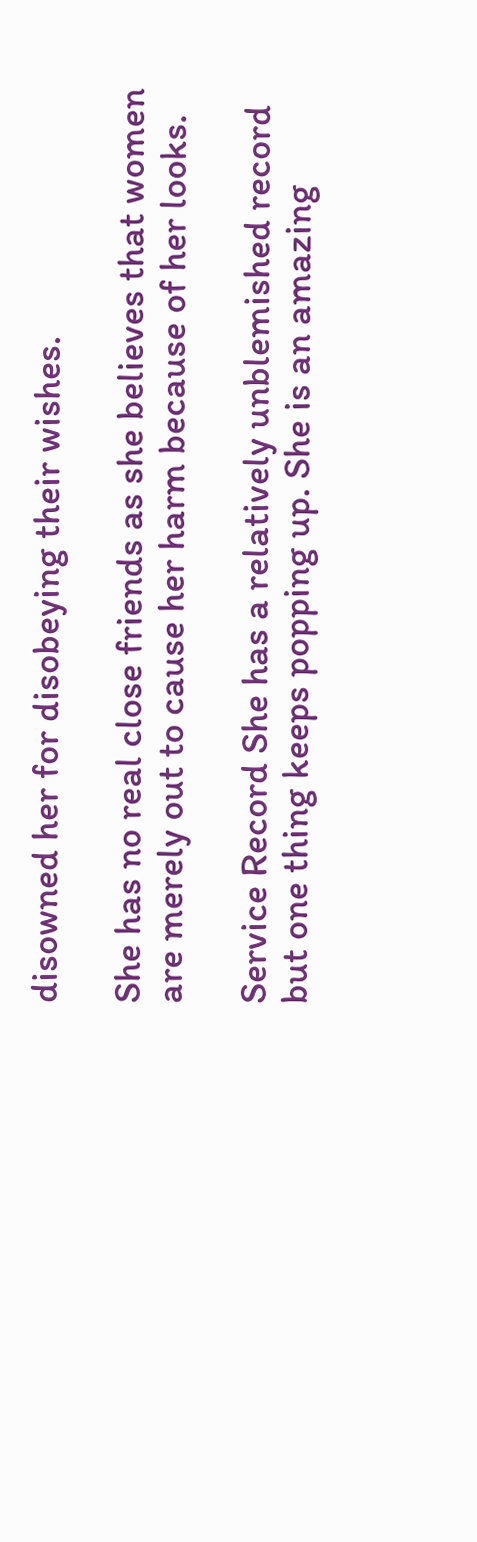disowned her for disobeying their wishes.

She has no real close friends as she believes that women are merely out to cause her harm because of her looks.

Service Record She has a relatively unblemished record but one thing keeps popping up. She is an amazing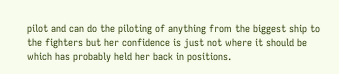pilot and can do the piloting of anything from the biggest ship to the fighters but her confidence is just not where it should be which has probably held her back in positions.